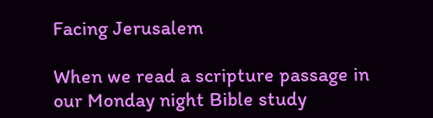Facing Jerusalem

When we read a scripture passage in our Monday night Bible study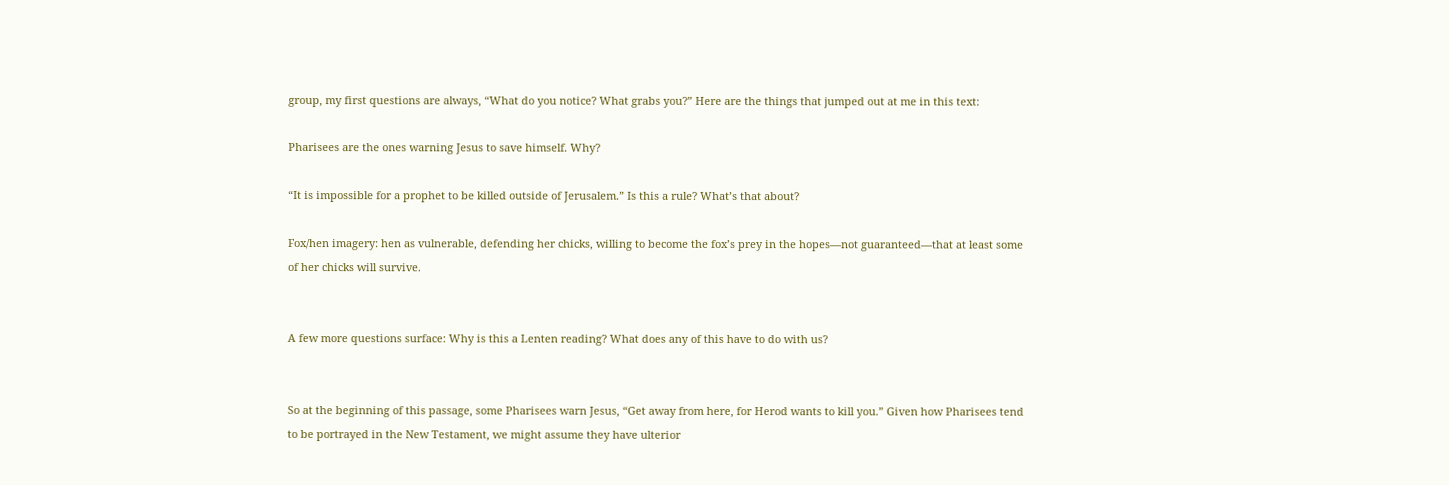group, my first questions are always, “What do you notice? What grabs you?” Here are the things that jumped out at me in this text:

Pharisees are the ones warning Jesus to save himself. Why?

“It is impossible for a prophet to be killed outside of Jerusalem.” Is this a rule? What’s that about?

Fox/hen imagery: hen as vulnerable, defending her chicks, willing to become the fox’s prey in the hopes—not guaranteed—that at least some of her chicks will survive.


A few more questions surface: Why is this a Lenten reading? What does any of this have to do with us?


So at the beginning of this passage, some Pharisees warn Jesus, “Get away from here, for Herod wants to kill you.” Given how Pharisees tend to be portrayed in the New Testament, we might assume they have ulterior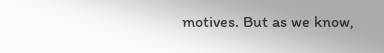motives. But as we know,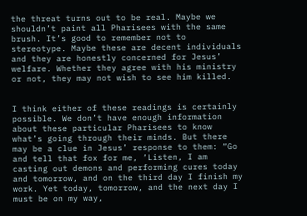the threat turns out to be real. Maybe we shouldn’t paint all Pharisees with the same brush. It’s good to remember not to stereotype. Maybe these are decent individuals and they are honestly concerned for Jesus’ welfare. Whether they agree with his ministry or not, they may not wish to see him killed.


I think either of these readings is certainly possible. We don’t have enough information about these particular Pharisees to know what’s going through their minds. But there may be a clue in Jesus’ response to them: “Go and tell that fox for me, ‘Listen, I am casting out demons and performing cures today and tomorrow, and on the third day I finish my work. Yet today, tomorrow, and the next day I must be on my way,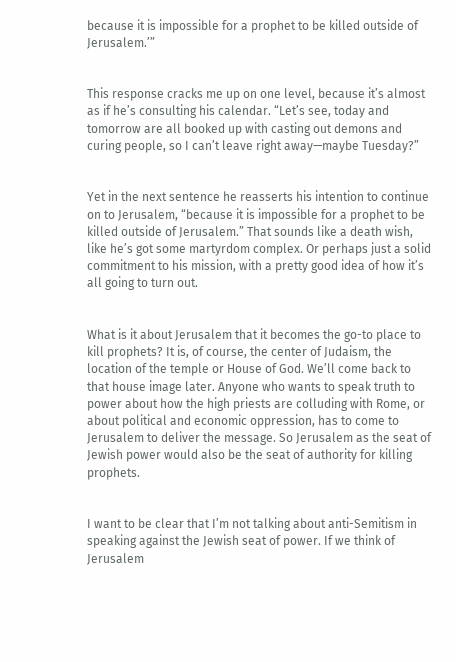because it is impossible for a prophet to be killed outside of Jerusalem.’”


This response cracks me up on one level, because it’s almost as if he’s consulting his calendar. “Let’s see, today and tomorrow are all booked up with casting out demons and curing people, so I can’t leave right away—maybe Tuesday?”


Yet in the next sentence he reasserts his intention to continue on to Jerusalem, “because it is impossible for a prophet to be killed outside of Jerusalem.” That sounds like a death wish, like he’s got some martyrdom complex. Or perhaps just a solid commitment to his mission, with a pretty good idea of how it’s all going to turn out.


What is it about Jerusalem that it becomes the go-to place to kill prophets? It is, of course, the center of Judaism, the location of the temple or House of God. We’ll come back to that house image later. Anyone who wants to speak truth to power about how the high priests are colluding with Rome, or about political and economic oppression, has to come to Jerusalem to deliver the message. So Jerusalem as the seat of Jewish power would also be the seat of authority for killing prophets.


I want to be clear that I’m not talking about anti-Semitism in speaking against the Jewish seat of power. If we think of Jerusalem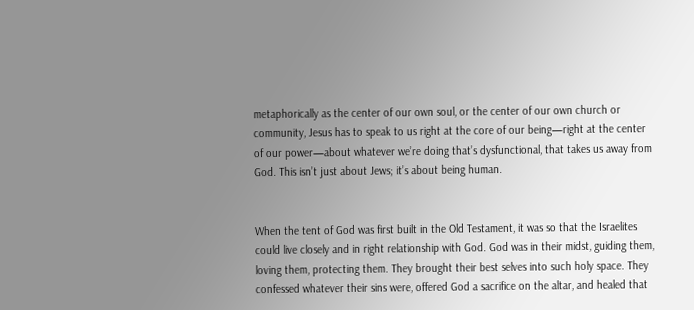metaphorically as the center of our own soul, or the center of our own church or community, Jesus has to speak to us right at the core of our being—right at the center of our power—about whatever we’re doing that’s dysfunctional, that takes us away from God. This isn’t just about Jews; it’s about being human.


When the tent of God was first built in the Old Testament, it was so that the Israelites could live closely and in right relationship with God. God was in their midst, guiding them, loving them, protecting them. They brought their best selves into such holy space. They confessed whatever their sins were, offered God a sacrifice on the altar, and healed that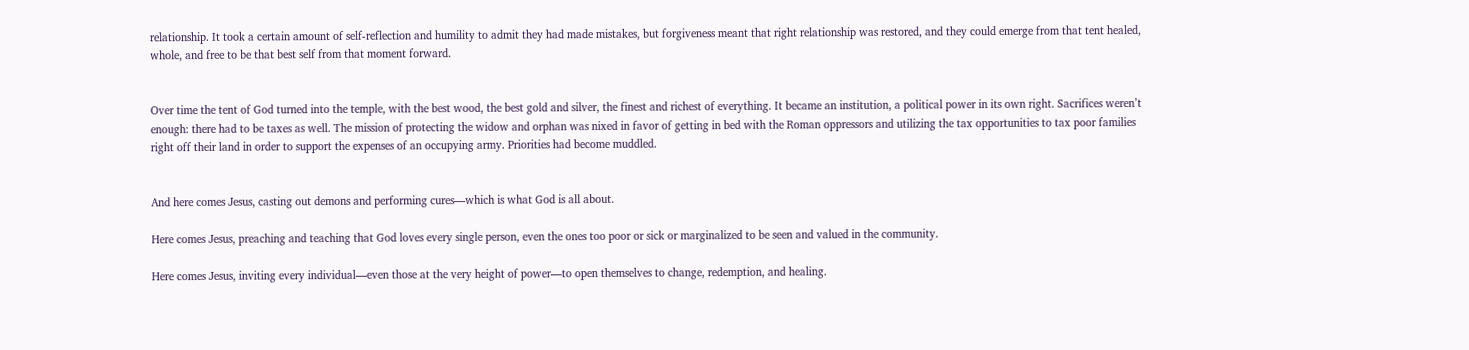relationship. It took a certain amount of self-reflection and humility to admit they had made mistakes, but forgiveness meant that right relationship was restored, and they could emerge from that tent healed, whole, and free to be that best self from that moment forward.


Over time the tent of God turned into the temple, with the best wood, the best gold and silver, the finest and richest of everything. It became an institution, a political power in its own right. Sacrifices weren’t enough: there had to be taxes as well. The mission of protecting the widow and orphan was nixed in favor of getting in bed with the Roman oppressors and utilizing the tax opportunities to tax poor families right off their land in order to support the expenses of an occupying army. Priorities had become muddled.


And here comes Jesus, casting out demons and performing cures—which is what God is all about.

Here comes Jesus, preaching and teaching that God loves every single person, even the ones too poor or sick or marginalized to be seen and valued in the community.

Here comes Jesus, inviting every individual—even those at the very height of power—to open themselves to change, redemption, and healing.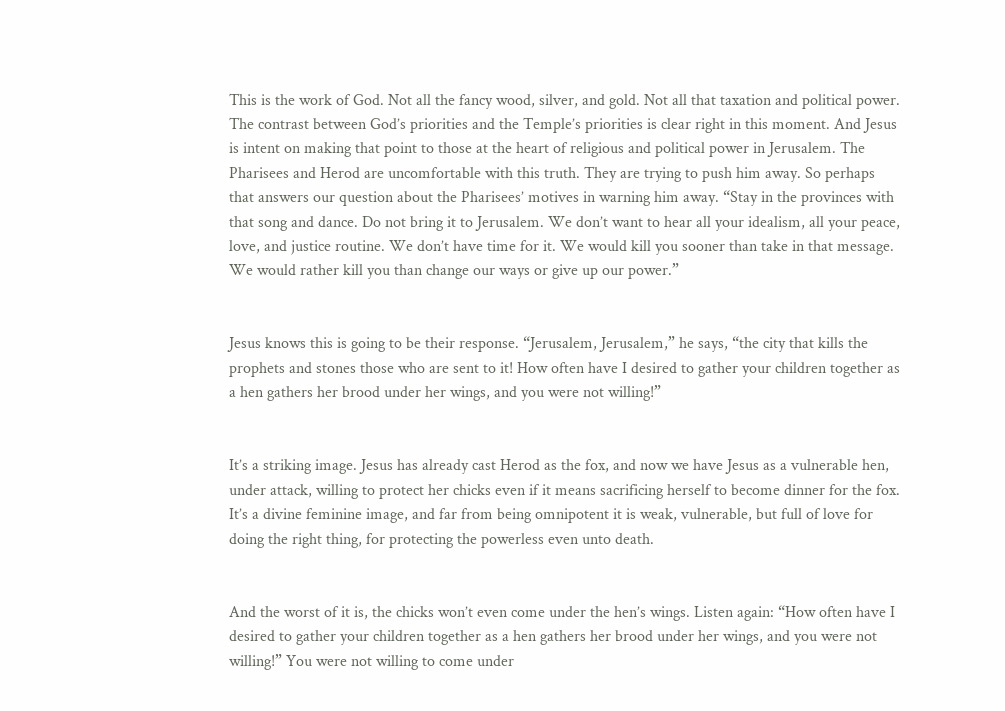This is the work of God. Not all the fancy wood, silver, and gold. Not all that taxation and political power. The contrast between God’s priorities and the Temple’s priorities is clear right in this moment. And Jesus is intent on making that point to those at the heart of religious and political power in Jerusalem. The Pharisees and Herod are uncomfortable with this truth. They are trying to push him away. So perhaps that answers our question about the Pharisees’ motives in warning him away. “Stay in the provinces with that song and dance. Do not bring it to Jerusalem. We don’t want to hear all your idealism, all your peace, love, and justice routine. We don’t have time for it. We would kill you sooner than take in that message. We would rather kill you than change our ways or give up our power.”


Jesus knows this is going to be their response. “Jerusalem, Jerusalem,” he says, “the city that kills the prophets and stones those who are sent to it! How often have I desired to gather your children together as a hen gathers her brood under her wings, and you were not willing!”


It’s a striking image. Jesus has already cast Herod as the fox, and now we have Jesus as a vulnerable hen, under attack, willing to protect her chicks even if it means sacrificing herself to become dinner for the fox. It’s a divine feminine image, and far from being omnipotent it is weak, vulnerable, but full of love for doing the right thing, for protecting the powerless even unto death.


And the worst of it is, the chicks won’t even come under the hen’s wings. Listen again: “How often have I desired to gather your children together as a hen gathers her brood under her wings, and you were not willing!” You were not willing to come under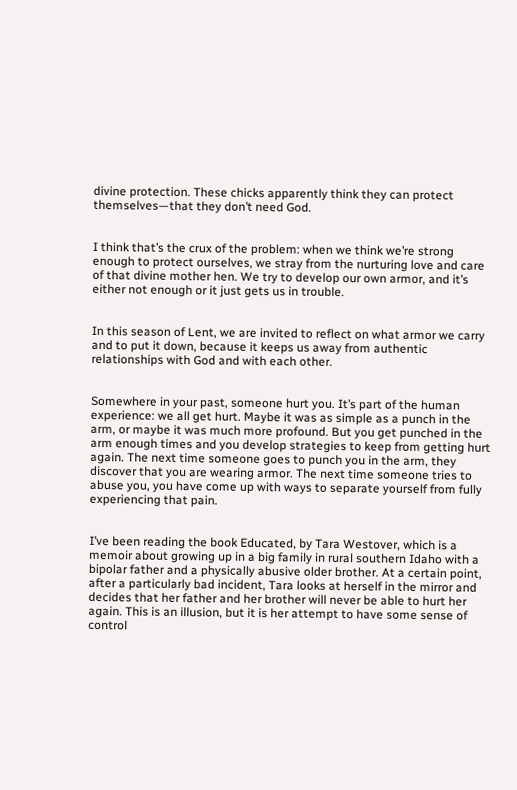divine protection. These chicks apparently think they can protect themselves—that they don’t need God.


I think that’s the crux of the problem: when we think we’re strong enough to protect ourselves, we stray from the nurturing love and care of that divine mother hen. We try to develop our own armor, and it’s either not enough or it just gets us in trouble.


In this season of Lent, we are invited to reflect on what armor we carry and to put it down, because it keeps us away from authentic relationships with God and with each other.


Somewhere in your past, someone hurt you. It’s part of the human experience: we all get hurt. Maybe it was as simple as a punch in the arm, or maybe it was much more profound. But you get punched in the arm enough times and you develop strategies to keep from getting hurt again. The next time someone goes to punch you in the arm, they discover that you are wearing armor. The next time someone tries to abuse you, you have come up with ways to separate yourself from fully experiencing that pain.


I’ve been reading the book Educated, by Tara Westover, which is a memoir about growing up in a big family in rural southern Idaho with a bipolar father and a physically abusive older brother. At a certain point, after a particularly bad incident, Tara looks at herself in the mirror and decides that her father and her brother will never be able to hurt her again. This is an illusion, but it is her attempt to have some sense of control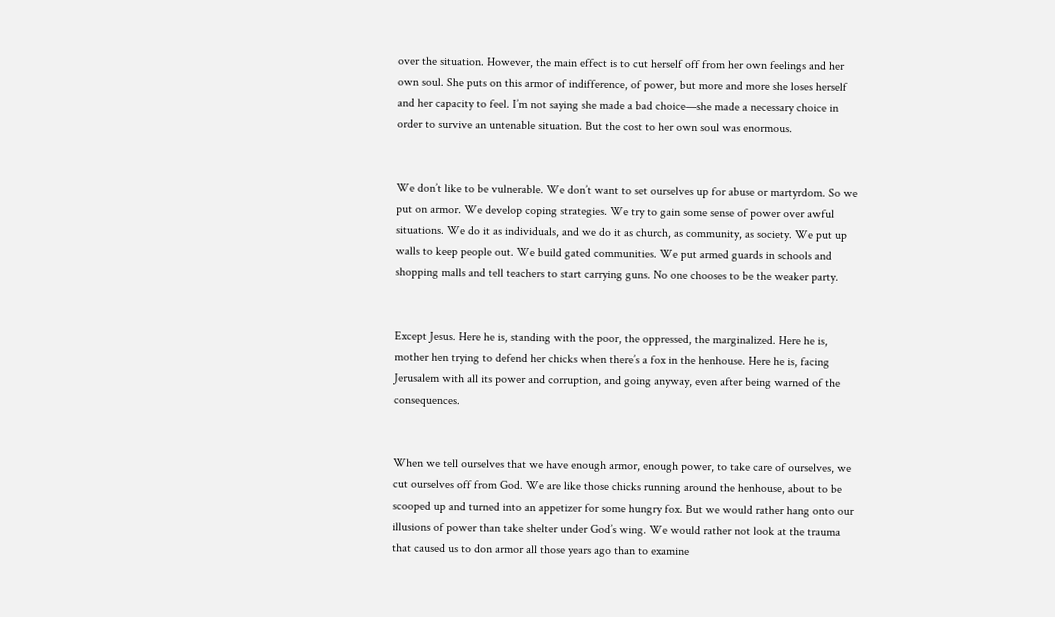over the situation. However, the main effect is to cut herself off from her own feelings and her own soul. She puts on this armor of indifference, of power, but more and more she loses herself and her capacity to feel. I’m not saying she made a bad choice—she made a necessary choice in order to survive an untenable situation. But the cost to her own soul was enormous.


We don’t like to be vulnerable. We don’t want to set ourselves up for abuse or martyrdom. So we put on armor. We develop coping strategies. We try to gain some sense of power over awful situations. We do it as individuals, and we do it as church, as community, as society. We put up walls to keep people out. We build gated communities. We put armed guards in schools and shopping malls and tell teachers to start carrying guns. No one chooses to be the weaker party.


Except Jesus. Here he is, standing with the poor, the oppressed, the marginalized. Here he is, mother hen trying to defend her chicks when there’s a fox in the henhouse. Here he is, facing Jerusalem with all its power and corruption, and going anyway, even after being warned of the consequences.


When we tell ourselves that we have enough armor, enough power, to take care of ourselves, we cut ourselves off from God. We are like those chicks running around the henhouse, about to be scooped up and turned into an appetizer for some hungry fox. But we would rather hang onto our illusions of power than take shelter under God’s wing. We would rather not look at the trauma that caused us to don armor all those years ago than to examine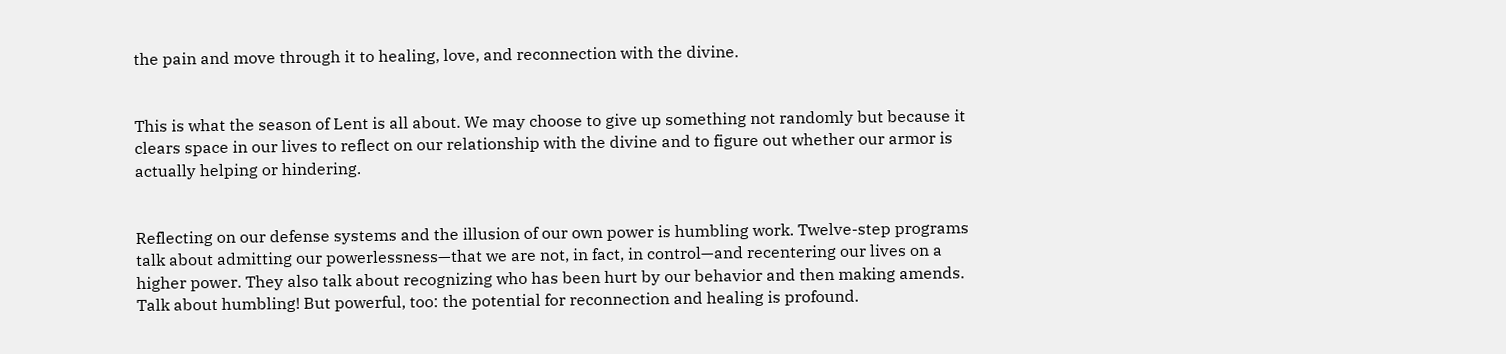the pain and move through it to healing, love, and reconnection with the divine.


This is what the season of Lent is all about. We may choose to give up something not randomly but because it clears space in our lives to reflect on our relationship with the divine and to figure out whether our armor is actually helping or hindering.


Reflecting on our defense systems and the illusion of our own power is humbling work. Twelve-step programs talk about admitting our powerlessness—that we are not, in fact, in control—and recentering our lives on a higher power. They also talk about recognizing who has been hurt by our behavior and then making amends. Talk about humbling! But powerful, too: the potential for reconnection and healing is profound.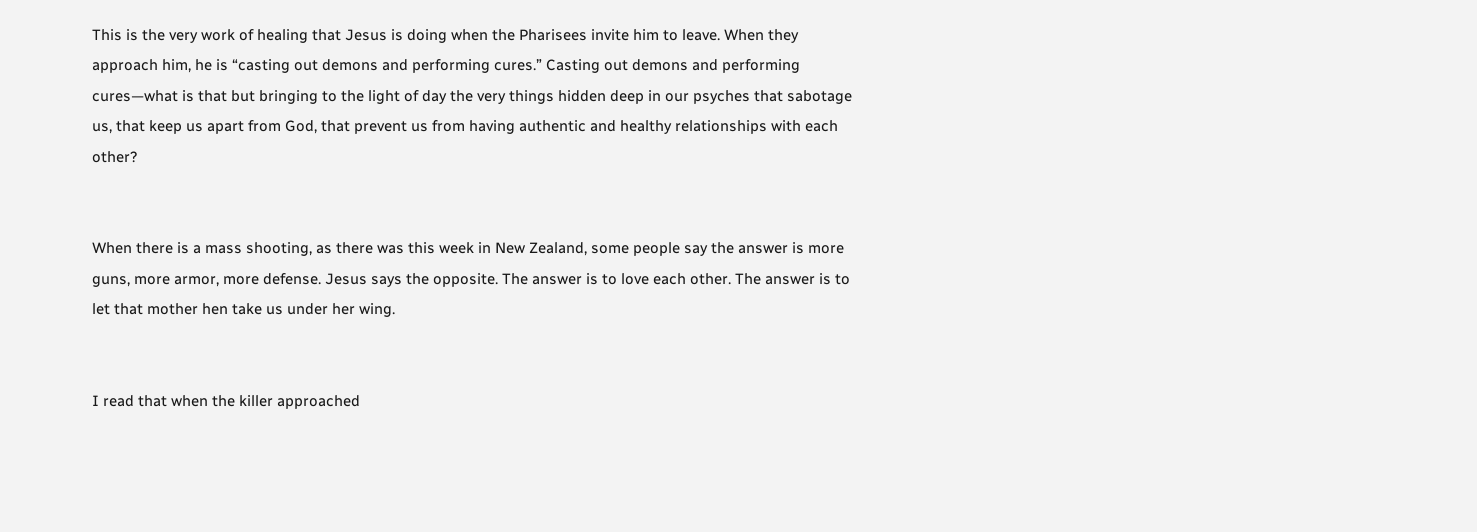This is the very work of healing that Jesus is doing when the Pharisees invite him to leave. When they approach him, he is “casting out demons and performing cures.” Casting out demons and performing cures—what is that but bringing to the light of day the very things hidden deep in our psyches that sabotage us, that keep us apart from God, that prevent us from having authentic and healthy relationships with each other?


When there is a mass shooting, as there was this week in New Zealand, some people say the answer is more guns, more armor, more defense. Jesus says the opposite. The answer is to love each other. The answer is to let that mother hen take us under her wing.


I read that when the killer approached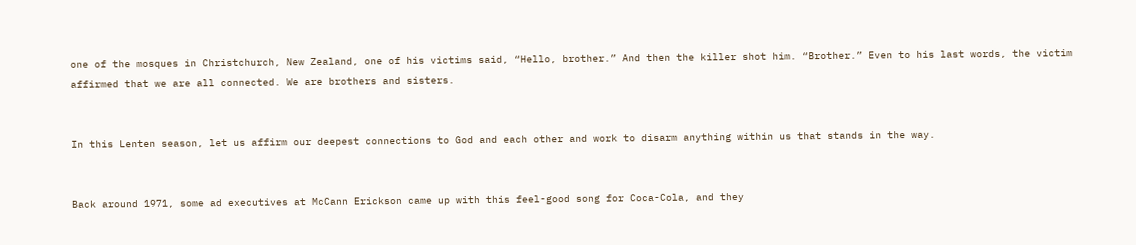one of the mosques in Christchurch, New Zealand, one of his victims said, “Hello, brother.” And then the killer shot him. “Brother.” Even to his last words, the victim affirmed that we are all connected. We are brothers and sisters.


In this Lenten season, let us affirm our deepest connections to God and each other and work to disarm anything within us that stands in the way.


Back around 1971, some ad executives at McCann Erickson came up with this feel-good song for Coca-Cola, and they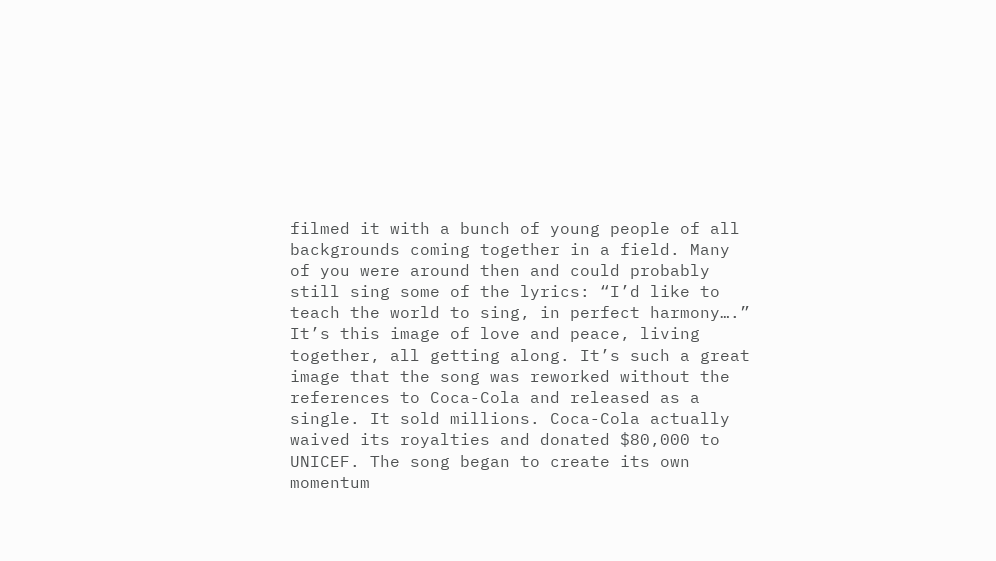filmed it with a bunch of young people of all backgrounds coming together in a field. Many of you were around then and could probably still sing some of the lyrics: “I’d like to teach the world to sing, in perfect harmony….” It’s this image of love and peace, living together, all getting along. It’s such a great image that the song was reworked without the references to Coca-Cola and released as a single. It sold millions. Coca-Cola actually waived its royalties and donated $80,000 to UNICEF. The song began to create its own momentum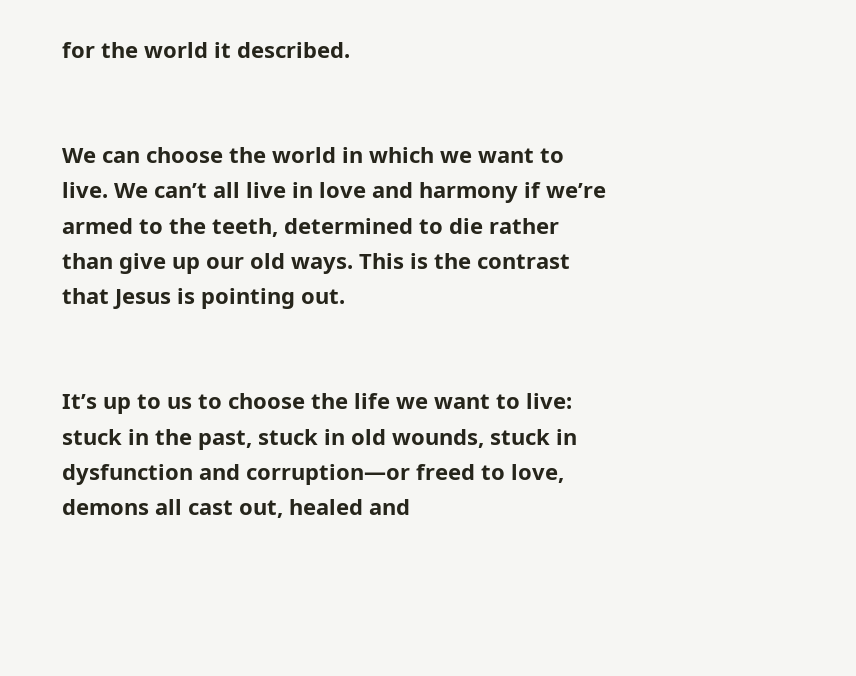for the world it described.


We can choose the world in which we want to live. We can’t all live in love and harmony if we’re armed to the teeth, determined to die rather than give up our old ways. This is the contrast that Jesus is pointing out.


It’s up to us to choose the life we want to live: stuck in the past, stuck in old wounds, stuck in dysfunction and corruption—or freed to love, demons all cast out, healed and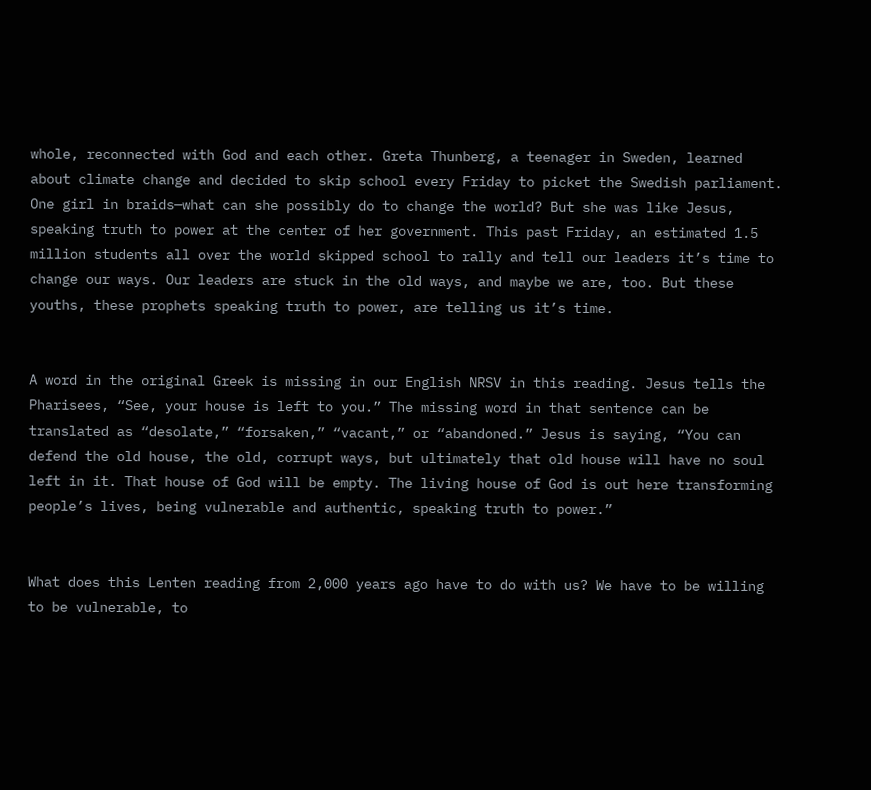whole, reconnected with God and each other. Greta Thunberg, a teenager in Sweden, learned about climate change and decided to skip school every Friday to picket the Swedish parliament. One girl in braids—what can she possibly do to change the world? But she was like Jesus, speaking truth to power at the center of her government. This past Friday, an estimated 1.5 million students all over the world skipped school to rally and tell our leaders it’s time to change our ways. Our leaders are stuck in the old ways, and maybe we are, too. But these youths, these prophets speaking truth to power, are telling us it’s time.


A word in the original Greek is missing in our English NRSV in this reading. Jesus tells the Pharisees, “See, your house is left to you.” The missing word in that sentence can be translated as “desolate,” “forsaken,” “vacant,” or “abandoned.” Jesus is saying, “You can defend the old house, the old, corrupt ways, but ultimately that old house will have no soul left in it. That house of God will be empty. The living house of God is out here transforming people’s lives, being vulnerable and authentic, speaking truth to power.”


What does this Lenten reading from 2,000 years ago have to do with us? We have to be willing to be vulnerable, to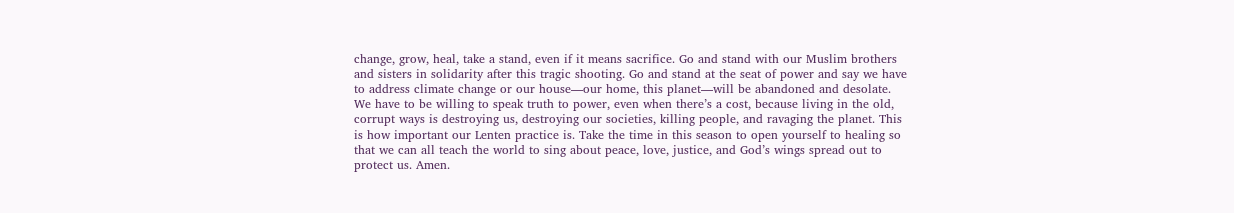change, grow, heal, take a stand, even if it means sacrifice. Go and stand with our Muslim brothers and sisters in solidarity after this tragic shooting. Go and stand at the seat of power and say we have to address climate change or our house—our home, this planet—will be abandoned and desolate. We have to be willing to speak truth to power, even when there’s a cost, because living in the old, corrupt ways is destroying us, destroying our societies, killing people, and ravaging the planet. This is how important our Lenten practice is. Take the time in this season to open yourself to healing so that we can all teach the world to sing about peace, love, justice, and God’s wings spread out to protect us. Amen.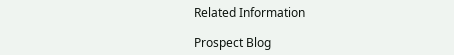Related Information

Prospect Blog